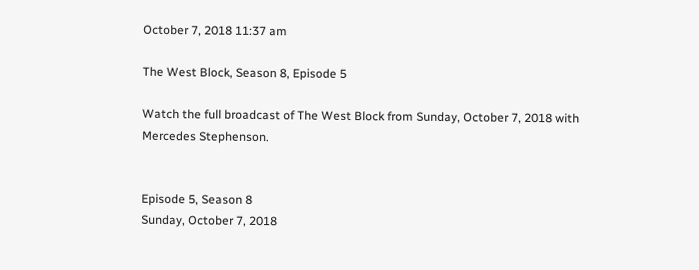October 7, 2018 11:37 am

The West Block, Season 8, Episode 5

Watch the full broadcast of The West Block from Sunday, October 7, 2018 with Mercedes Stephenson.


Episode 5, Season 8
Sunday, October 7, 2018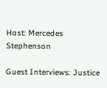Host: Mercedes Stephenson

Guest Interviews: Justice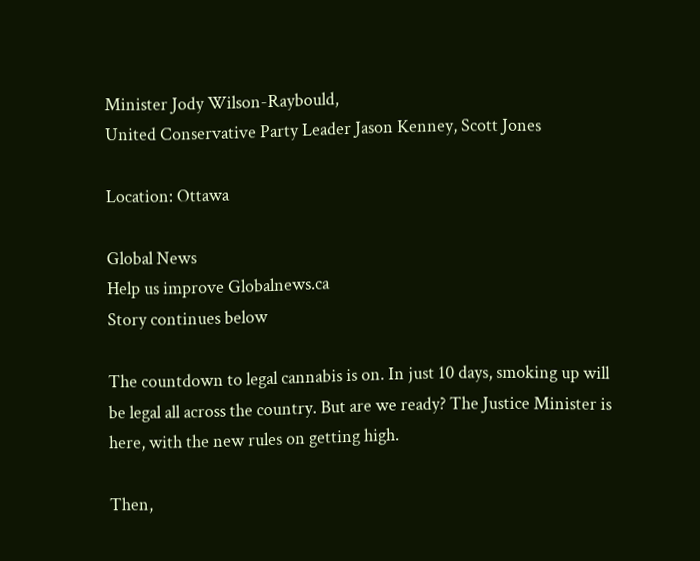Minister Jody Wilson-Raybould,
United Conservative Party Leader Jason Kenney, Scott Jones

Location: Ottawa

Global News
Help us improve Globalnews.ca
Story continues below

The countdown to legal cannabis is on. In just 10 days, smoking up will be legal all across the country. But are we ready? The Justice Minister is here, with the new rules on getting high.

Then,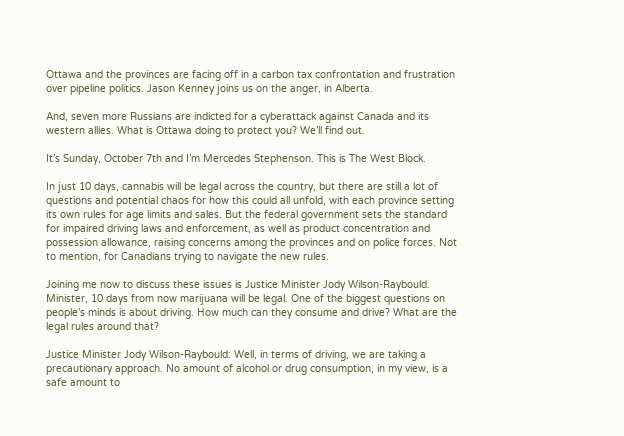Ottawa and the provinces are facing off in a carbon tax confrontation and frustration over pipeline politics. Jason Kenney joins us on the anger, in Alberta.

And, seven more Russians are indicted for a cyberattack against Canada and its western allies. What is Ottawa doing to protect you? We’ll find out.

It’s Sunday, October 7th and I’m Mercedes Stephenson. This is The West Block.

In just 10 days, cannabis will be legal across the country, but there are still a lot of questions and potential chaos for how this could all unfold, with each province setting its own rules for age limits and sales. But the federal government sets the standard for impaired driving laws and enforcement, as well as product concentration and possession allowance, raising concerns among the provinces and on police forces. Not to mention, for Canadians trying to navigate the new rules.

Joining me now to discuss these issues is Justice Minister Jody Wilson-Raybould. Minister, 10 days from now marijuana will be legal. One of the biggest questions on people’s minds is about driving. How much can they consume and drive? What are the legal rules around that?

Justice Minister Jody Wilson-Raybould: Well, in terms of driving, we are taking a precautionary approach. No amount of alcohol or drug consumption, in my view, is a safe amount to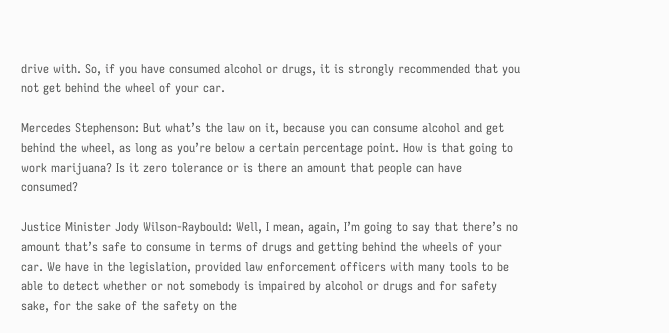drive with. So, if you have consumed alcohol or drugs, it is strongly recommended that you not get behind the wheel of your car.

Mercedes Stephenson: But what’s the law on it, because you can consume alcohol and get behind the wheel, as long as you’re below a certain percentage point. How is that going to work marijuana? Is it zero tolerance or is there an amount that people can have consumed?

Justice Minister Jody Wilson-Raybould: Well, I mean, again, I’m going to say that there’s no amount that’s safe to consume in terms of drugs and getting behind the wheels of your car. We have in the legislation, provided law enforcement officers with many tools to be able to detect whether or not somebody is impaired by alcohol or drugs and for safety sake, for the sake of the safety on the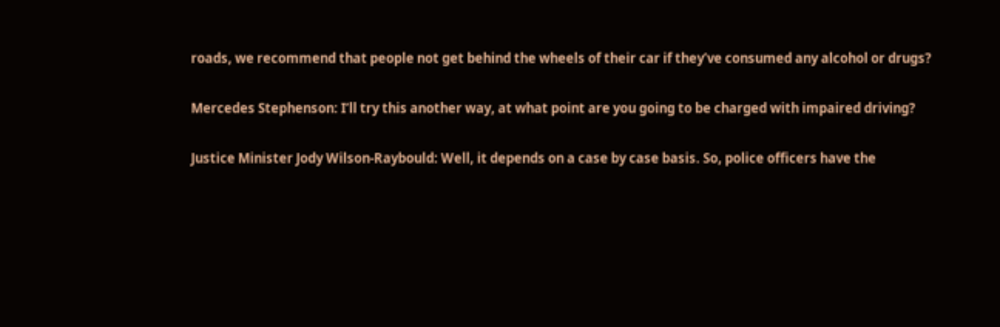roads, we recommend that people not get behind the wheels of their car if they’ve consumed any alcohol or drugs?

Mercedes Stephenson: I’ll try this another way, at what point are you going to be charged with impaired driving?

Justice Minister Jody Wilson-Raybould: Well, it depends on a case by case basis. So, police officers have the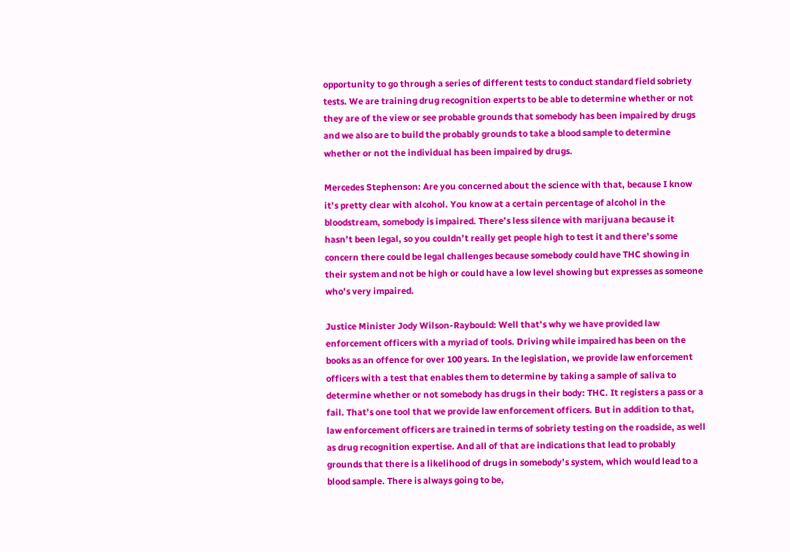opportunity to go through a series of different tests to conduct standard field sobriety tests. We are training drug recognition experts to be able to determine whether or not they are of the view or see probable grounds that somebody has been impaired by drugs and we also are to build the probably grounds to take a blood sample to determine whether or not the individual has been impaired by drugs.

Mercedes Stephenson: Are you concerned about the science with that, because I know it’s pretty clear with alcohol. You know at a certain percentage of alcohol in the bloodstream, somebody is impaired. There’s less silence with marijuana because it hasn’t been legal, so you couldn’t really get people high to test it and there’s some concern there could be legal challenges because somebody could have THC showing in their system and not be high or could have a low level showing but expresses as someone who’s very impaired.

Justice Minister Jody Wilson-Raybould: Well that’s why we have provided law enforcement officers with a myriad of tools. Driving while impaired has been on the books as an offence for over 100 years. In the legislation, we provide law enforcement officers with a test that enables them to determine by taking a sample of saliva to determine whether or not somebody has drugs in their body: THC. It registers a pass or a fail. That’s one tool that we provide law enforcement officers. But in addition to that, law enforcement officers are trained in terms of sobriety testing on the roadside, as well as drug recognition expertise. And all of that are indications that lead to probably grounds that there is a likelihood of drugs in somebody’s system, which would lead to a blood sample. There is always going to be,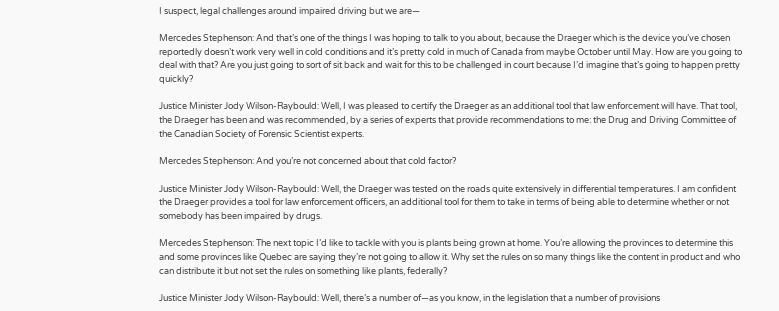I suspect, legal challenges around impaired driving but we are—

Mercedes Stephenson: And that’s one of the things I was hoping to talk to you about, because the Draeger which is the device you’ve chosen reportedly doesn’t work very well in cold conditions and it’s pretty cold in much of Canada from maybe October until May. How are you going to deal with that? Are you just going to sort of sit back and wait for this to be challenged in court because I’d imagine that’s going to happen pretty quickly?

Justice Minister Jody Wilson-Raybould: Well, I was pleased to certify the Draeger as an additional tool that law enforcement will have. That tool, the Draeger has been and was recommended, by a series of experts that provide recommendations to me: the Drug and Driving Committee of the Canadian Society of Forensic Scientist experts.

Mercedes Stephenson: And you’re not concerned about that cold factor?

Justice Minister Jody Wilson-Raybould: Well, the Draeger was tested on the roads quite extensively in differential temperatures. I am confident the Draeger provides a tool for law enforcement officers, an additional tool for them to take in terms of being able to determine whether or not somebody has been impaired by drugs.

Mercedes Stephenson: The next topic I’d like to tackle with you is plants being grown at home. You’re allowing the provinces to determine this and some provinces like Quebec are saying they’re not going to allow it. Why set the rules on so many things like the content in product and who can distribute it but not set the rules on something like plants, federally?

Justice Minister Jody Wilson-Raybould: Well, there’s a number of—as you know, in the legislation that a number of provisions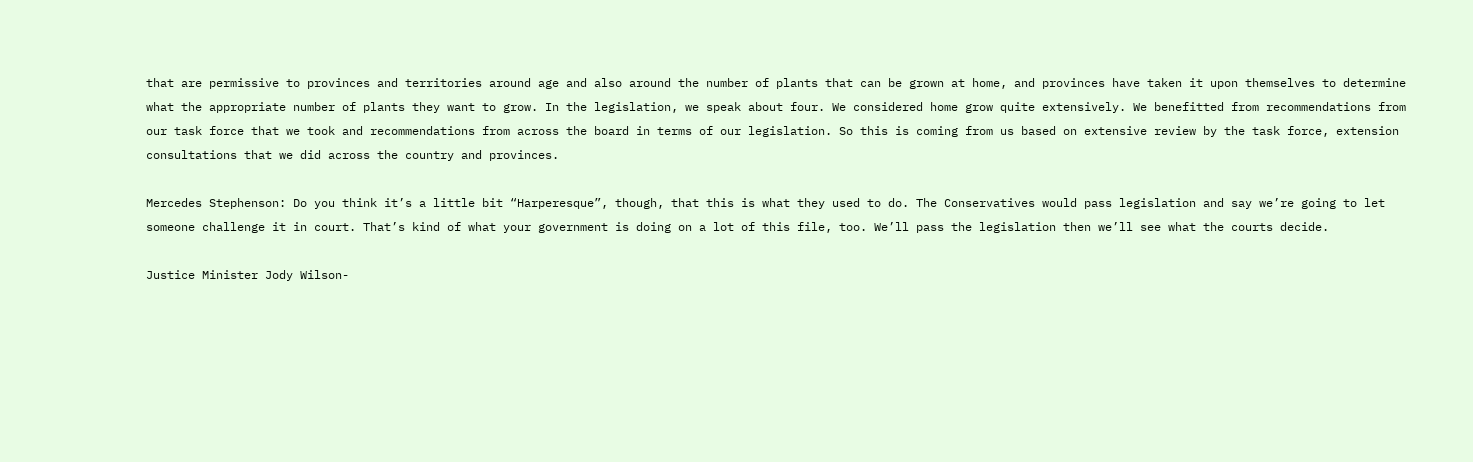that are permissive to provinces and territories around age and also around the number of plants that can be grown at home, and provinces have taken it upon themselves to determine what the appropriate number of plants they want to grow. In the legislation, we speak about four. We considered home grow quite extensively. We benefitted from recommendations from our task force that we took and recommendations from across the board in terms of our legislation. So this is coming from us based on extensive review by the task force, extension consultations that we did across the country and provinces.

Mercedes Stephenson: Do you think it’s a little bit “Harperesque”, though, that this is what they used to do. The Conservatives would pass legislation and say we’re going to let someone challenge it in court. That’s kind of what your government is doing on a lot of this file, too. We’ll pass the legislation then we’ll see what the courts decide.

Justice Minister Jody Wilson-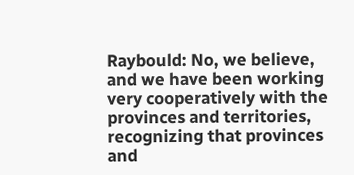Raybould: No, we believe, and we have been working very cooperatively with the provinces and territories, recognizing that provinces and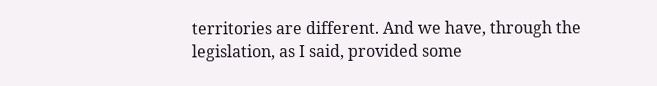territories are different. And we have, through the legislation, as I said, provided some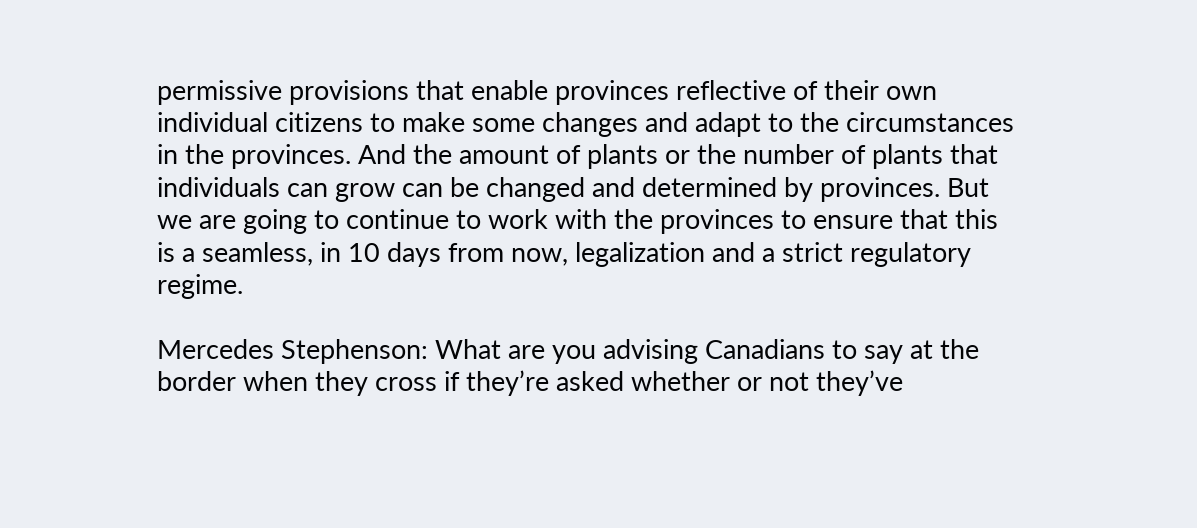permissive provisions that enable provinces reflective of their own individual citizens to make some changes and adapt to the circumstances in the provinces. And the amount of plants or the number of plants that individuals can grow can be changed and determined by provinces. But we are going to continue to work with the provinces to ensure that this is a seamless, in 10 days from now, legalization and a strict regulatory regime.

Mercedes Stephenson: What are you advising Canadians to say at the border when they cross if they’re asked whether or not they’ve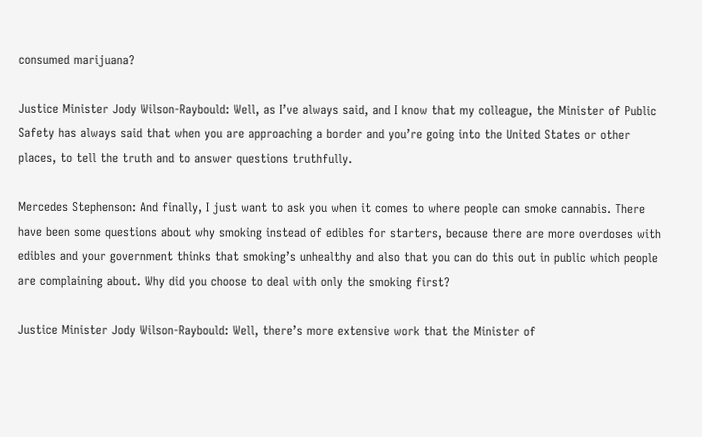consumed marijuana?

Justice Minister Jody Wilson-Raybould: Well, as I’ve always said, and I know that my colleague, the Minister of Public Safety has always said that when you are approaching a border and you’re going into the United States or other places, to tell the truth and to answer questions truthfully.

Mercedes Stephenson: And finally, I just want to ask you when it comes to where people can smoke cannabis. There have been some questions about why smoking instead of edibles for starters, because there are more overdoses with edibles and your government thinks that smoking’s unhealthy and also that you can do this out in public which people are complaining about. Why did you choose to deal with only the smoking first?

Justice Minister Jody Wilson-Raybould: Well, there’s more extensive work that the Minister of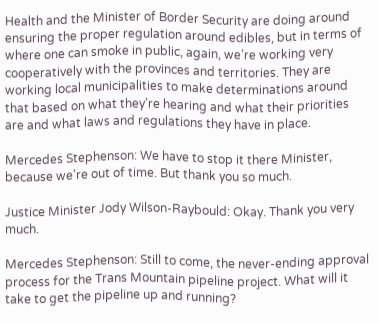Health and the Minister of Border Security are doing around ensuring the proper regulation around edibles, but in terms of where one can smoke in public, again, we’re working very cooperatively with the provinces and territories. They are working local municipalities to make determinations around that based on what they’re hearing and what their priorities are and what laws and regulations they have in place.

Mercedes Stephenson: We have to stop it there Minister, because we’re out of time. But thank you so much.

Justice Minister Jody Wilson-Raybould: Okay. Thank you very much.

Mercedes Stephenson: Still to come, the never-ending approval process for the Trans Mountain pipeline project. What will it take to get the pipeline up and running?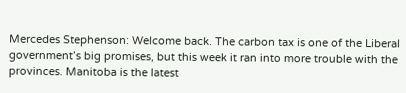Mercedes Stephenson: Welcome back. The carbon tax is one of the Liberal government’s big promises, but this week it ran into more trouble with the provinces. Manitoba is the latest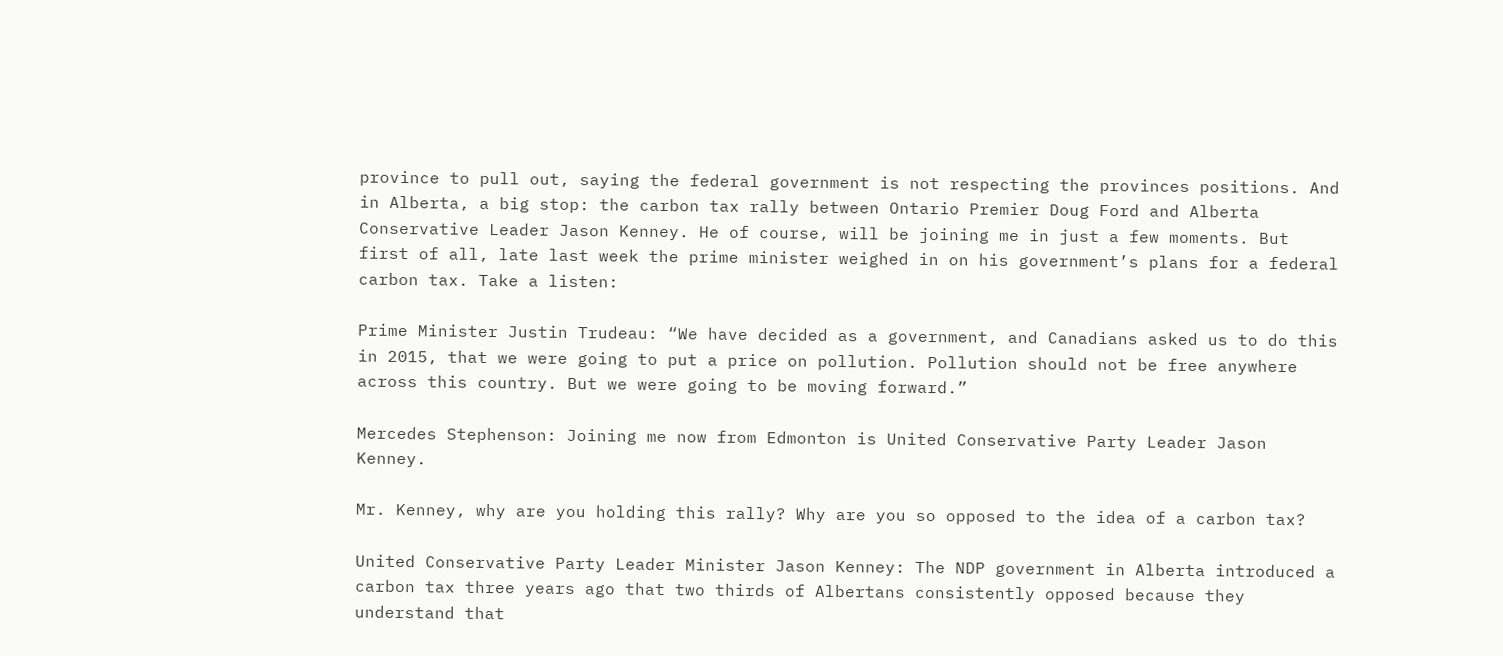province to pull out, saying the federal government is not respecting the provinces positions. And in Alberta, a big stop: the carbon tax rally between Ontario Premier Doug Ford and Alberta Conservative Leader Jason Kenney. He of course, will be joining me in just a few moments. But first of all, late last week the prime minister weighed in on his government’s plans for a federal carbon tax. Take a listen:

Prime Minister Justin Trudeau: “We have decided as a government, and Canadians asked us to do this in 2015, that we were going to put a price on pollution. Pollution should not be free anywhere across this country. But we were going to be moving forward.”

Mercedes Stephenson: Joining me now from Edmonton is United Conservative Party Leader Jason Kenney.

Mr. Kenney, why are you holding this rally? Why are you so opposed to the idea of a carbon tax?

United Conservative Party Leader Minister Jason Kenney: The NDP government in Alberta introduced a carbon tax three years ago that two thirds of Albertans consistently opposed because they understand that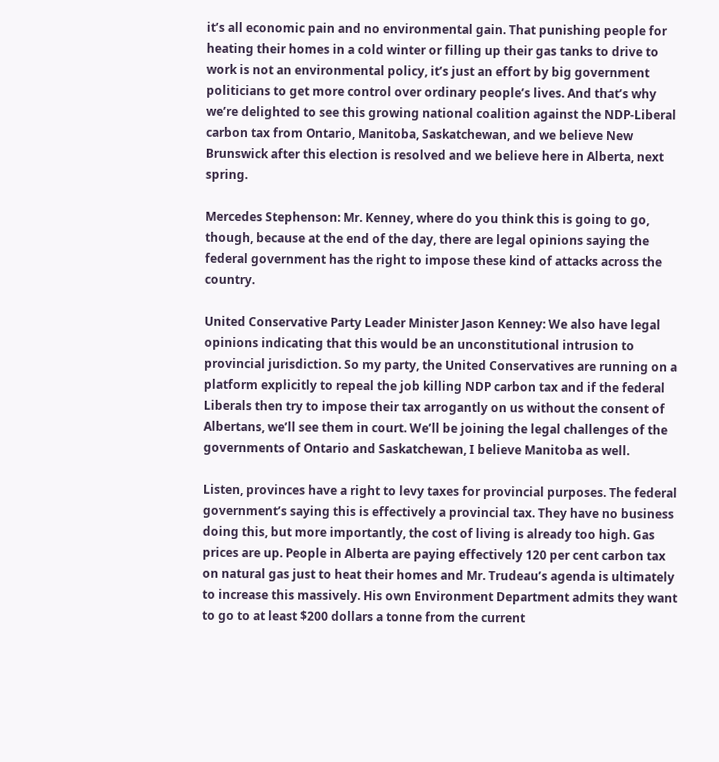it’s all economic pain and no environmental gain. That punishing people for heating their homes in a cold winter or filling up their gas tanks to drive to work is not an environmental policy, it’s just an effort by big government politicians to get more control over ordinary people’s lives. And that’s why we’re delighted to see this growing national coalition against the NDP-Liberal carbon tax from Ontario, Manitoba, Saskatchewan, and we believe New Brunswick after this election is resolved and we believe here in Alberta, next spring.

Mercedes Stephenson: Mr. Kenney, where do you think this is going to go, though, because at the end of the day, there are legal opinions saying the federal government has the right to impose these kind of attacks across the country.

United Conservative Party Leader Minister Jason Kenney: We also have legal opinions indicating that this would be an unconstitutional intrusion to provincial jurisdiction. So my party, the United Conservatives are running on a platform explicitly to repeal the job killing NDP carbon tax and if the federal Liberals then try to impose their tax arrogantly on us without the consent of Albertans, we’ll see them in court. We’ll be joining the legal challenges of the governments of Ontario and Saskatchewan, I believe Manitoba as well.

Listen, provinces have a right to levy taxes for provincial purposes. The federal government’s saying this is effectively a provincial tax. They have no business doing this, but more importantly, the cost of living is already too high. Gas prices are up. People in Alberta are paying effectively 120 per cent carbon tax on natural gas just to heat their homes and Mr. Trudeau’s agenda is ultimately to increase this massively. His own Environment Department admits they want to go to at least $200 dollars a tonne from the current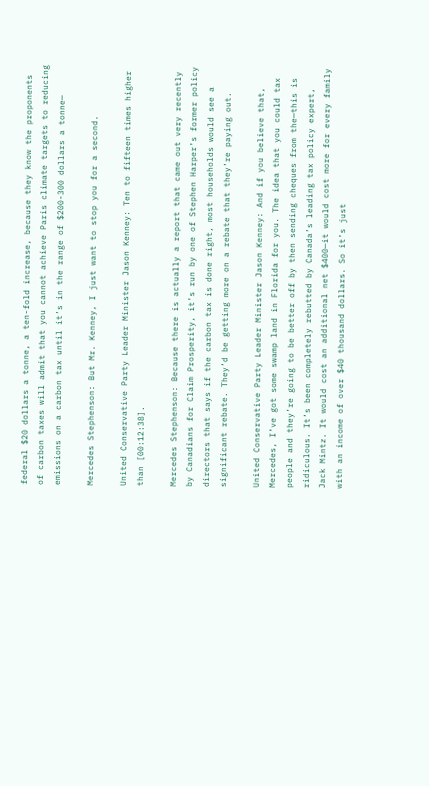federal $20 dollars a tonne, a ten-fold increase, because they know the proponents of carbon taxes will admit that you cannot achieve Paris climate targets to reducing emissions on a carbon tax until it’s in the range of $200-300 dollars a tonne—

Mercedes Stephenson: But Mr. Kenney, I just want to stop you for a second.

United Conservative Party Leader Minister Jason Kenney: Ten to fifteen times higher than [00:12:38].

Mercedes Stephenson: Because there is actually a report that came out very recently by Canadians for Claim Prosperity, it’s run by one of Stephen Harper’s former policy directors that says if the carbon tax is done right, most households would see a significant rebate. They’d be getting more on a rebate that they’re paying out.

United Conservative Party Leader Minister Jason Kenney: And if you believe that, Mercedes, I’ve got some swamp land in Florida for you. The idea that you could tax people and they’re going to be better off by then sending cheques from the—this is ridiculous. It’s been completely rebutted by Canada’s leading tax policy expert, Jack Mintz. It would cost an additional net $400—it would cost more for every family with an income of over $40 thousand dollars. So it’s just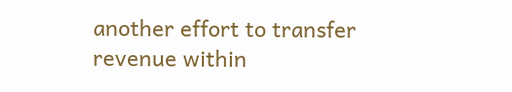another effort to transfer revenue within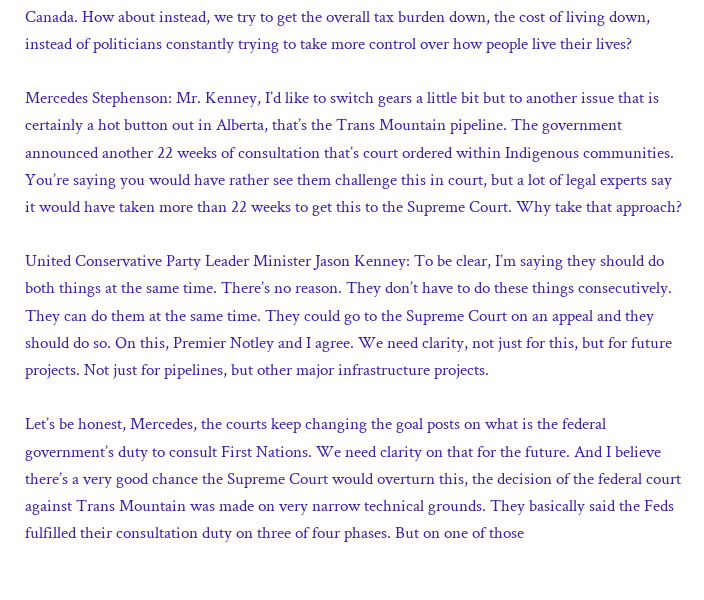Canada. How about instead, we try to get the overall tax burden down, the cost of living down, instead of politicians constantly trying to take more control over how people live their lives?

Mercedes Stephenson: Mr. Kenney, I’d like to switch gears a little bit but to another issue that is certainly a hot button out in Alberta, that’s the Trans Mountain pipeline. The government announced another 22 weeks of consultation that’s court ordered within Indigenous communities. You’re saying you would have rather see them challenge this in court, but a lot of legal experts say it would have taken more than 22 weeks to get this to the Supreme Court. Why take that approach?

United Conservative Party Leader Minister Jason Kenney: To be clear, I’m saying they should do both things at the same time. There’s no reason. They don’t have to do these things consecutively. They can do them at the same time. They could go to the Supreme Court on an appeal and they should do so. On this, Premier Notley and I agree. We need clarity, not just for this, but for future projects. Not just for pipelines, but other major infrastructure projects.

Let’s be honest, Mercedes, the courts keep changing the goal posts on what is the federal government’s duty to consult First Nations. We need clarity on that for the future. And I believe there’s a very good chance the Supreme Court would overturn this, the decision of the federal court against Trans Mountain was made on very narrow technical grounds. They basically said the Feds fulfilled their consultation duty on three of four phases. But on one of those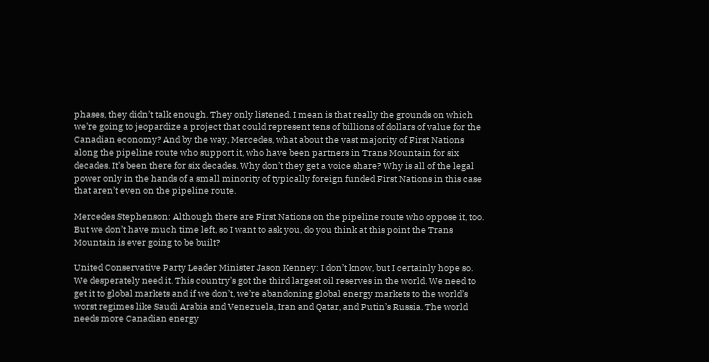phases, they didn’t talk enough. They only listened. I mean is that really the grounds on which we’re going to jeopardize a project that could represent tens of billions of dollars of value for the Canadian economy? And by the way, Mercedes, what about the vast majority of First Nations along the pipeline route who support it, who have been partners in Trans Mountain for six decades. It’s been there for six decades. Why don’t they get a voice share? Why is all of the legal power only in the hands of a small minority of typically foreign funded First Nations in this case that aren’t even on the pipeline route.

Mercedes Stephenson: Although there are First Nations on the pipeline route who oppose it, too. But we don’t have much time left, so I want to ask you, do you think at this point the Trans Mountain is ever going to be built?

United Conservative Party Leader Minister Jason Kenney: I don’t know, but I certainly hope so. We desperately need it. This country’s got the third largest oil reserves in the world. We need to get it to global markets and if we don’t, we’re abandoning global energy markets to the world’s worst regimes like Saudi Arabia and Venezuela, Iran and Qatar, and Putin’s Russia. The world needs more Canadian energy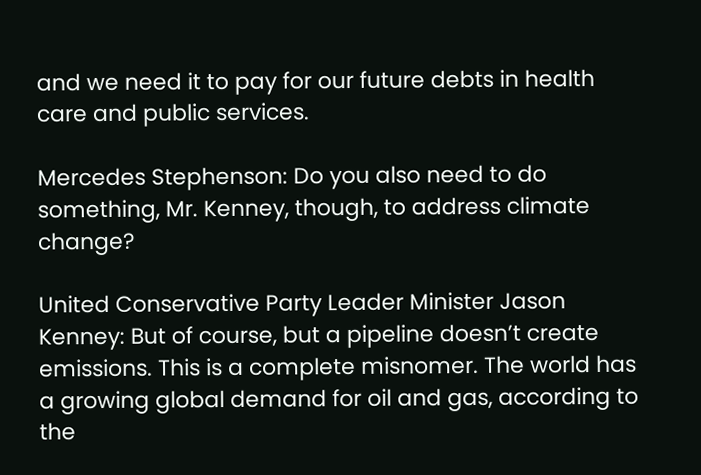and we need it to pay for our future debts in health care and public services.

Mercedes Stephenson: Do you also need to do something, Mr. Kenney, though, to address climate change?

United Conservative Party Leader Minister Jason Kenney: But of course, but a pipeline doesn’t create emissions. This is a complete misnomer. The world has a growing global demand for oil and gas, according to the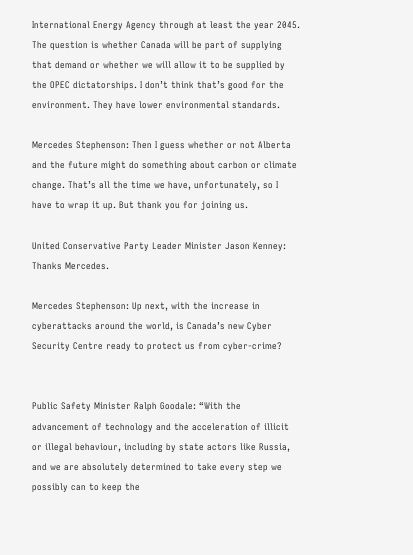International Energy Agency through at least the year 2045. The question is whether Canada will be part of supplying that demand or whether we will allow it to be supplied by the OPEC dictatorships. I don’t think that’s good for the environment. They have lower environmental standards.

Mercedes Stephenson: Then I guess whether or not Alberta and the future might do something about carbon or climate change. That’s all the time we have, unfortunately, so I have to wrap it up. But thank you for joining us.

United Conservative Party Leader Minister Jason Kenney: Thanks Mercedes.

Mercedes Stephenson: Up next, with the increase in cyberattacks around the world, is Canada’s new Cyber Security Centre ready to protect us from cyber-crime?


Public Safety Minister Ralph Goodale: “With the advancement of technology and the acceleration of illicit or illegal behaviour, including by state actors like Russia, and we are absolutely determined to take every step we possibly can to keep the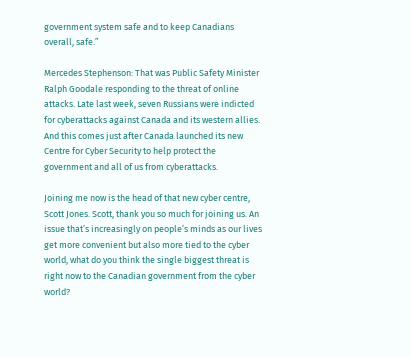government system safe and to keep Canadians overall, safe.”

Mercedes Stephenson: That was Public Safety Minister Ralph Goodale responding to the threat of online attacks. Late last week, seven Russians were indicted for cyberattacks against Canada and its western allies. And this comes just after Canada launched its new Centre for Cyber Security to help protect the government and all of us from cyberattacks.

Joining me now is the head of that new cyber centre, Scott Jones. Scott, thank you so much for joining us. An issue that’s increasingly on people’s minds as our lives get more convenient but also more tied to the cyber world, what do you think the single biggest threat is right now to the Canadian government from the cyber world?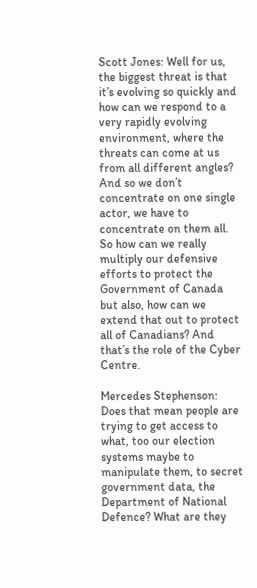Scott Jones: Well for us, the biggest threat is that it’s evolving so quickly and how can we respond to a very rapidly evolving environment, where the threats can come at us from all different angles? And so we don’t concentrate on one single actor, we have to concentrate on them all. So how can we really multiply our defensive efforts to protect the Government of Canada but also, how can we extend that out to protect all of Canadians? And that’s the role of the Cyber Centre.

Mercedes Stephenson: Does that mean people are trying to get access to what, too our election systems maybe to manipulate them, to secret government data, the Department of National Defence? What are they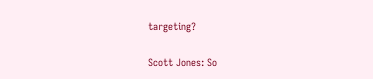targeting?

Scott Jones: So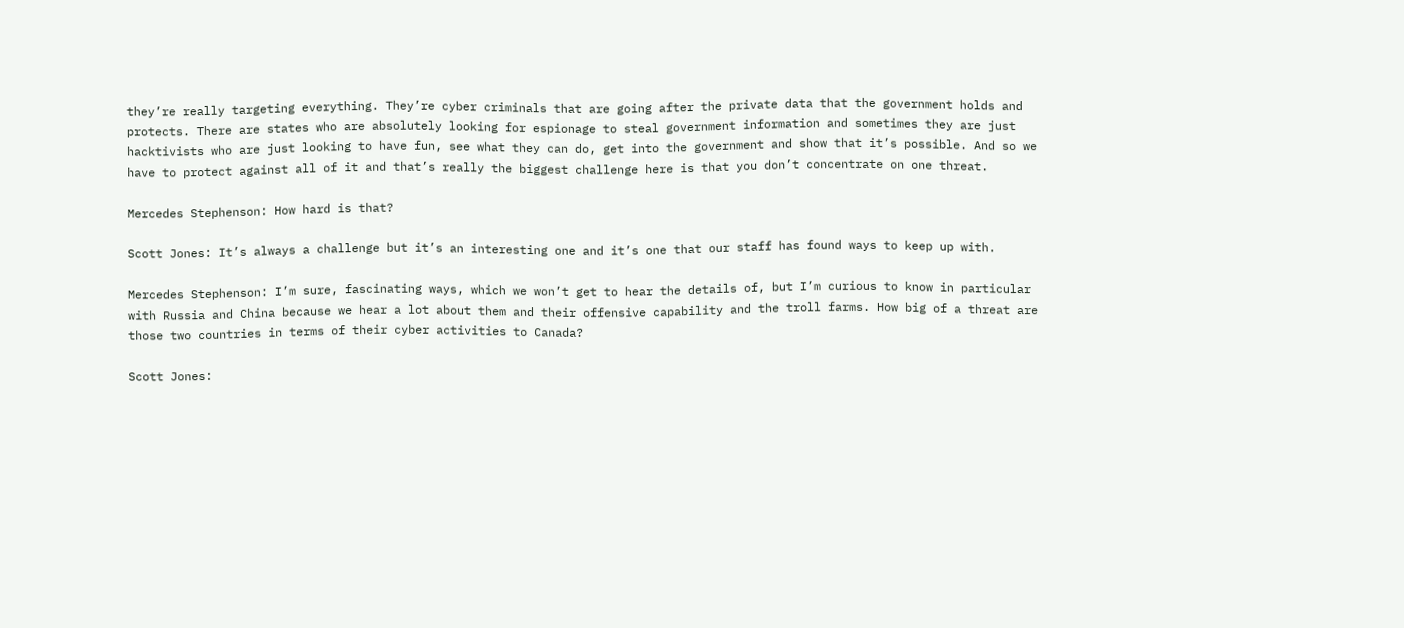they’re really targeting everything. They’re cyber criminals that are going after the private data that the government holds and protects. There are states who are absolutely looking for espionage to steal government information and sometimes they are just hacktivists who are just looking to have fun, see what they can do, get into the government and show that it’s possible. And so we have to protect against all of it and that’s really the biggest challenge here is that you don’t concentrate on one threat.

Mercedes Stephenson: How hard is that?

Scott Jones: It’s always a challenge but it’s an interesting one and it’s one that our staff has found ways to keep up with.

Mercedes Stephenson: I’m sure, fascinating ways, which we won’t get to hear the details of, but I’m curious to know in particular with Russia and China because we hear a lot about them and their offensive capability and the troll farms. How big of a threat are those two countries in terms of their cyber activities to Canada?

Scott Jones: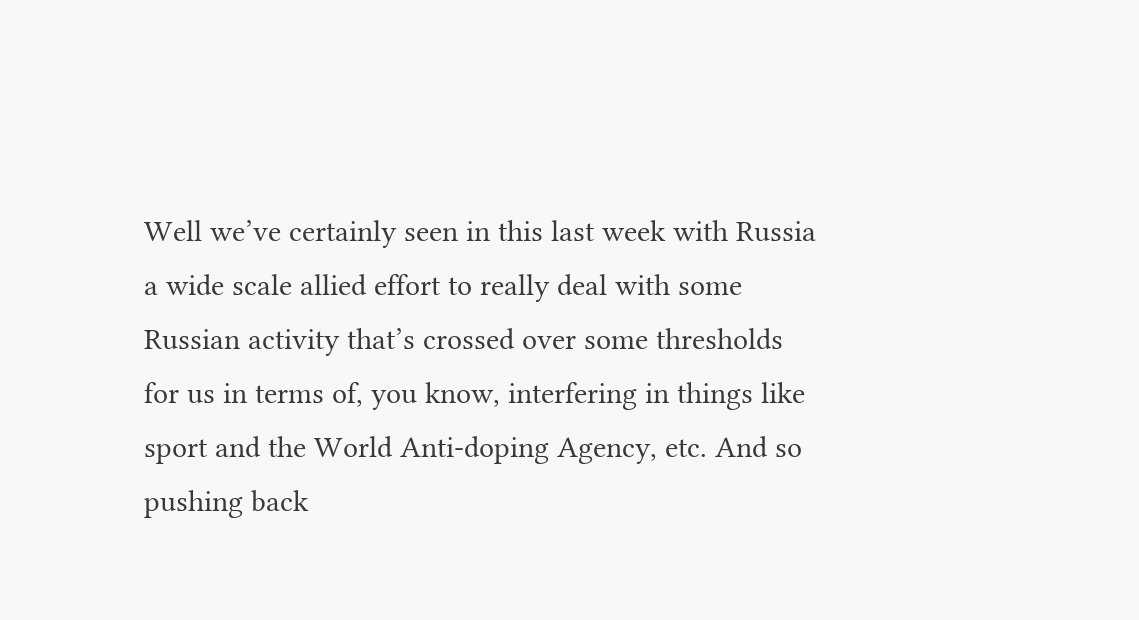Well we’ve certainly seen in this last week with Russia a wide scale allied effort to really deal with some Russian activity that’s crossed over some thresholds for us in terms of, you know, interfering in things like sport and the World Anti-doping Agency, etc. And so pushing back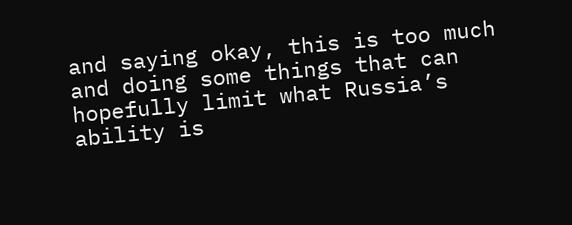and saying okay, this is too much and doing some things that can hopefully limit what Russia’s ability is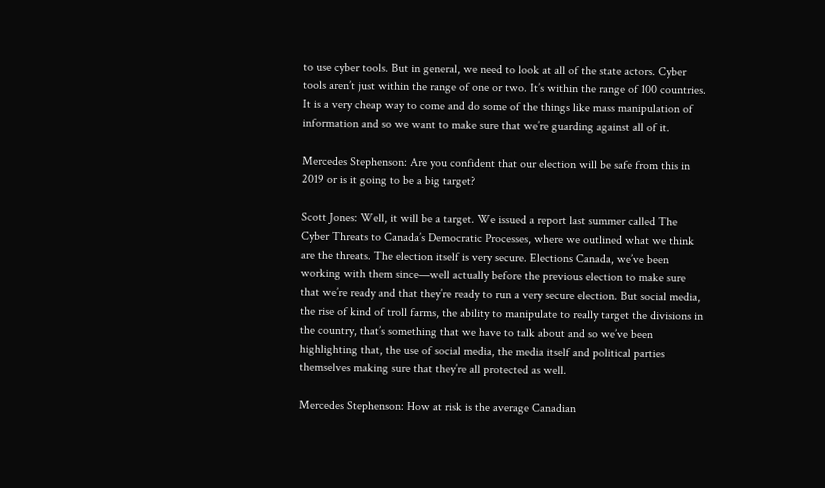to use cyber tools. But in general, we need to look at all of the state actors. Cyber tools aren’t just within the range of one or two. It’s within the range of 100 countries. It is a very cheap way to come and do some of the things like mass manipulation of information and so we want to make sure that we’re guarding against all of it.

Mercedes Stephenson: Are you confident that our election will be safe from this in 2019 or is it going to be a big target?

Scott Jones: Well, it will be a target. We issued a report last summer called The Cyber Threats to Canada’s Democratic Processes, where we outlined what we think are the threats. The election itself is very secure. Elections Canada, we’ve been working with them since—well actually before the previous election to make sure that we’re ready and that they’re ready to run a very secure election. But social media, the rise of kind of troll farms, the ability to manipulate to really target the divisions in the country, that’s something that we have to talk about and so we’ve been highlighting that, the use of social media, the media itself and political parties themselves making sure that they’re all protected as well.

Mercedes Stephenson: How at risk is the average Canadian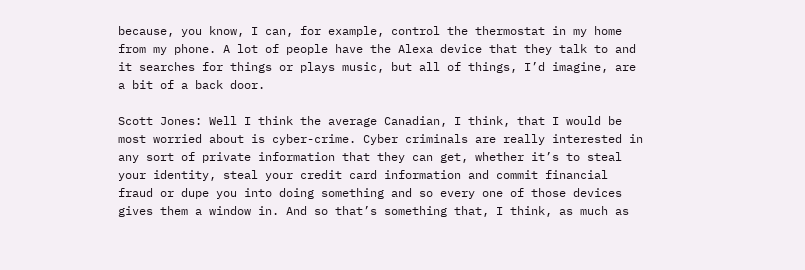because, you know, I can, for example, control the thermostat in my home from my phone. A lot of people have the Alexa device that they talk to and it searches for things or plays music, but all of things, I’d imagine, are a bit of a back door.

Scott Jones: Well I think the average Canadian, I think, that I would be most worried about is cyber-crime. Cyber criminals are really interested in any sort of private information that they can get, whether it’s to steal your identity, steal your credit card information and commit financial fraud or dupe you into doing something and so every one of those devices gives them a window in. And so that’s something that, I think, as much as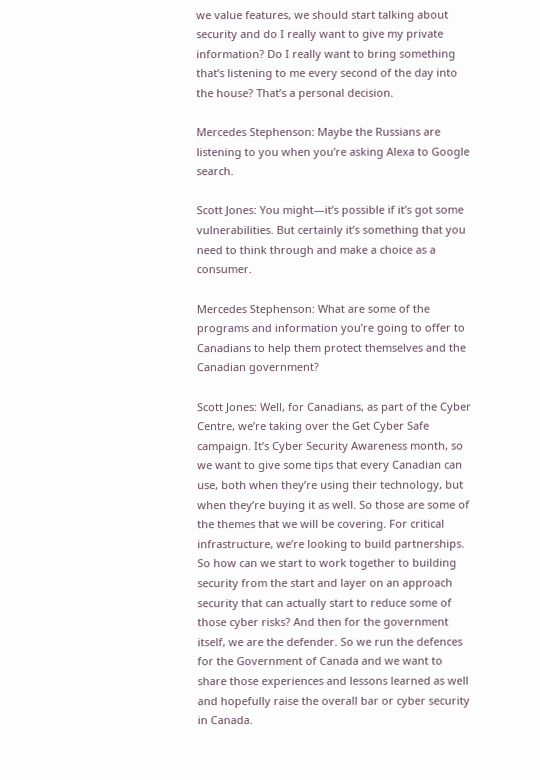we value features, we should start talking about security and do I really want to give my private information? Do I really want to bring something that’s listening to me every second of the day into the house? That’s a personal decision.

Mercedes Stephenson: Maybe the Russians are listening to you when you’re asking Alexa to Google search.

Scott Jones: You might—it’s possible if it’s got some vulnerabilities. But certainly it’s something that you need to think through and make a choice as a consumer.

Mercedes Stephenson: What are some of the programs and information you’re going to offer to Canadians to help them protect themselves and the Canadian government?

Scott Jones: Well, for Canadians, as part of the Cyber Centre, we’re taking over the Get Cyber Safe campaign. It’s Cyber Security Awareness month, so we want to give some tips that every Canadian can use, both when they’re using their technology, but when they’re buying it as well. So those are some of the themes that we will be covering. For critical infrastructure, we’re looking to build partnerships. So how can we start to work together to building security from the start and layer on an approach security that can actually start to reduce some of those cyber risks? And then for the government itself, we are the defender. So we run the defences for the Government of Canada and we want to share those experiences and lessons learned as well and hopefully raise the overall bar or cyber security in Canada.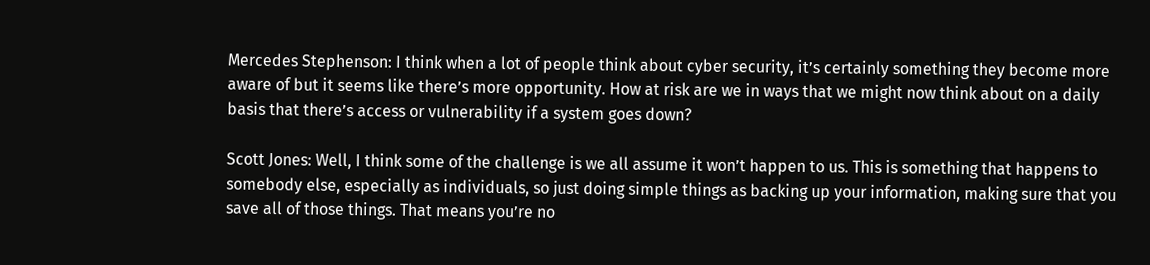Mercedes Stephenson: I think when a lot of people think about cyber security, it’s certainly something they become more aware of but it seems like there’s more opportunity. How at risk are we in ways that we might now think about on a daily basis that there’s access or vulnerability if a system goes down?

Scott Jones: Well, I think some of the challenge is we all assume it won’t happen to us. This is something that happens to somebody else, especially as individuals, so just doing simple things as backing up your information, making sure that you save all of those things. That means you’re no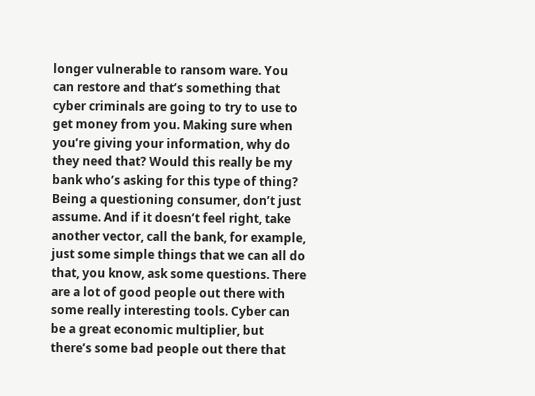longer vulnerable to ransom ware. You can restore and that’s something that cyber criminals are going to try to use to get money from you. Making sure when you’re giving your information, why do they need that? Would this really be my bank who’s asking for this type of thing? Being a questioning consumer, don’t just assume. And if it doesn’t feel right, take another vector, call the bank, for example, just some simple things that we can all do that, you know, ask some questions. There are a lot of good people out there with some really interesting tools. Cyber can be a great economic multiplier, but there’s some bad people out there that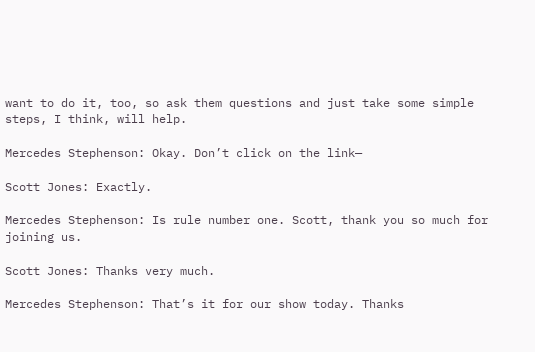want to do it, too, so ask them questions and just take some simple steps, I think, will help.

Mercedes Stephenson: Okay. Don’t click on the link—

Scott Jones: Exactly.

Mercedes Stephenson: Is rule number one. Scott, thank you so much for joining us.

Scott Jones: Thanks very much.

Mercedes Stephenson: That’s it for our show today. Thanks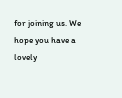for joining us. We hope you have a lovely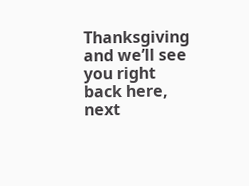Thanksgiving and we’ll see you right back here, next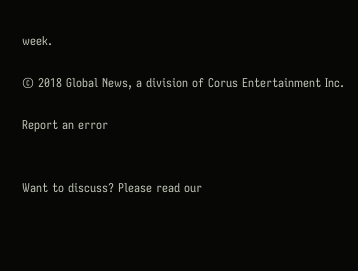week.

© 2018 Global News, a division of Corus Entertainment Inc.

Report an error


Want to discuss? Please read our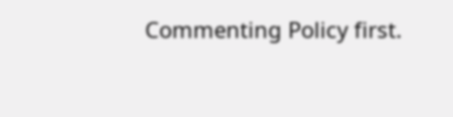Commenting Policy first.